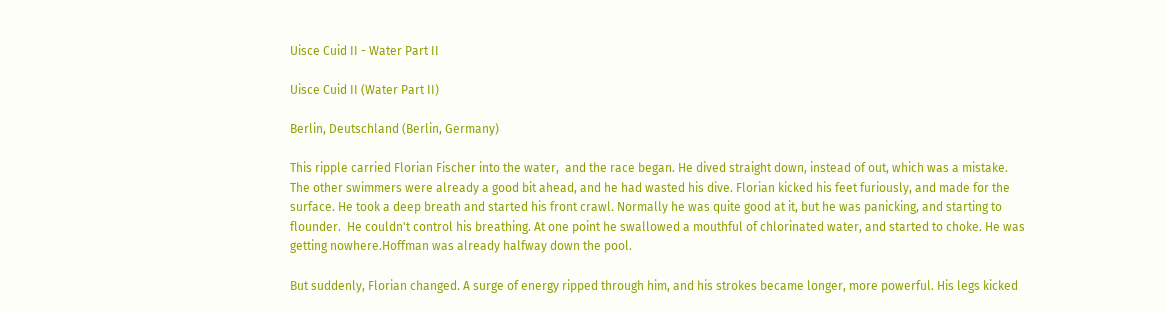Uisce Cuid II - Water Part II

Uisce Cuid II (Water Part II)

Berlin, Deutschland (Berlin, Germany)

This ripple carried Florian Fischer into the water,  and the race began. He dived straight down, instead of out, which was a mistake. The other swimmers were already a good bit ahead, and he had wasted his dive. Florian kicked his feet furiously, and made for the surface. He took a deep breath and started his front crawl. Normally he was quite good at it, but he was panicking, and starting to flounder.  He couldn't control his breathing. At one point he swallowed a mouthful of chlorinated water, and started to choke. He was getting nowhere.Hoffman was already halfway down the pool.

But suddenly, Florian changed. A surge of energy ripped through him, and his strokes became longer, more powerful. His legs kicked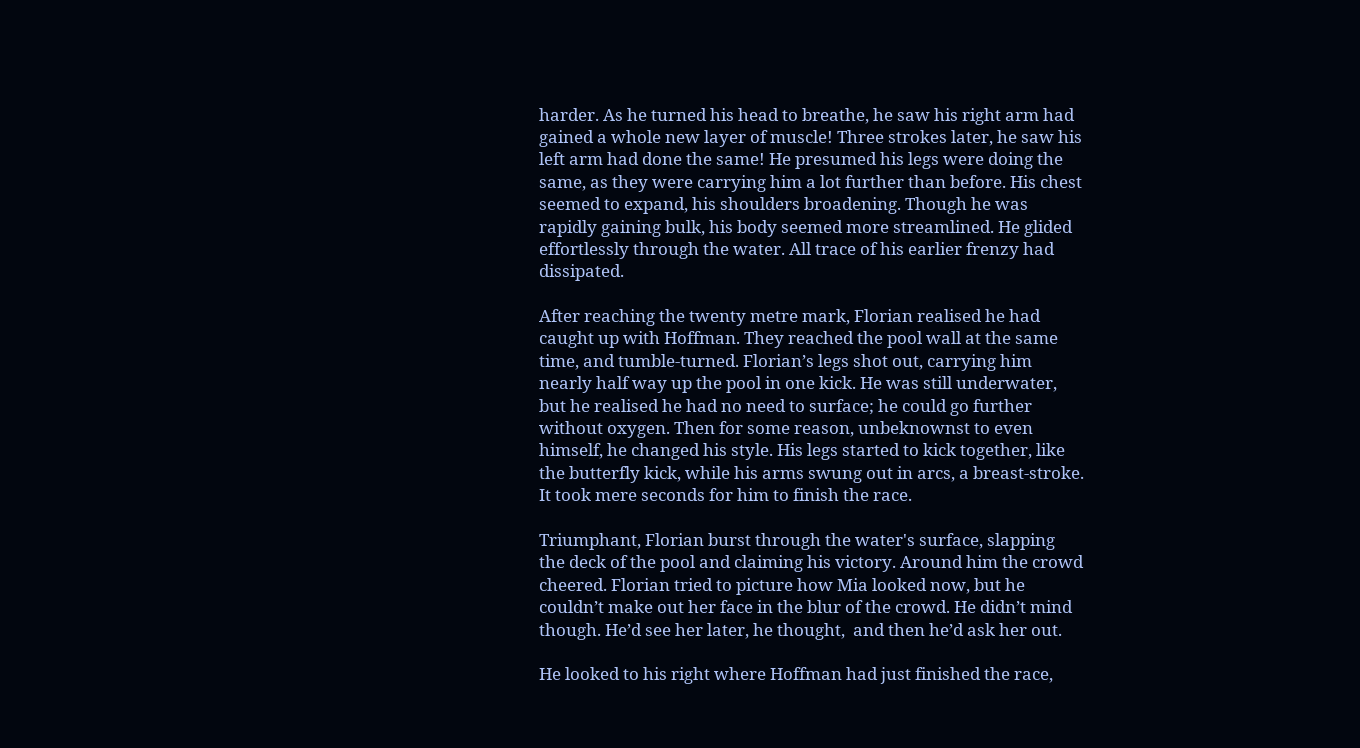harder. As he turned his head to breathe, he saw his right arm had gained a whole new layer of muscle! Three strokes later, he saw his left arm had done the same! He presumed his legs were doing the same, as they were carrying him a lot further than before. His chest seemed to expand, his shoulders broadening. Though he was rapidly gaining bulk, his body seemed more streamlined. He glided effortlessly through the water. All trace of his earlier frenzy had dissipated.

After reaching the twenty metre mark, Florian realised he had caught up with Hoffman. They reached the pool wall at the same time, and tumble-turned. Florian’s legs shot out, carrying him nearly half way up the pool in one kick. He was still underwater, but he realised he had no need to surface; he could go further without oxygen. Then for some reason, unbeknownst to even himself, he changed his style. His legs started to kick together, like the butterfly kick, while his arms swung out in arcs, a breast-stroke. It took mere seconds for him to finish the race.

Triumphant, Florian burst through the water's surface, slapping the deck of the pool and claiming his victory. Around him the crowd cheered. Florian tried to picture how Mia looked now, but he couldn’t make out her face in the blur of the crowd. He didn’t mind though. He’d see her later, he thought,  and then he’d ask her out.

He looked to his right where Hoffman had just finished the race,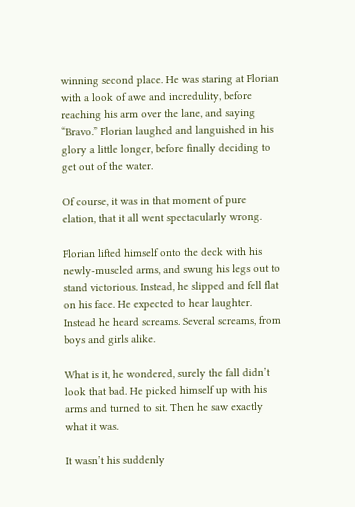winning second place. He was staring at Florian with a look of awe and incredulity, before reaching his arm over the lane, and saying “Bravo.” Florian laughed and languished in his glory a little longer, before finally deciding to get out of the water.

Of course, it was in that moment of pure elation, that it all went spectacularly wrong.

Florian lifted himself onto the deck with his newly-muscled arms, and swung his legs out to stand victorious. Instead, he slipped and fell flat on his face. He expected to hear laughter. Instead he heard screams. Several screams, from boys and girls alike.

What is it, he wondered, surely the fall didn’t look that bad. He picked himself up with his arms and turned to sit. Then he saw exactly what it was.

It wasn’t his suddenly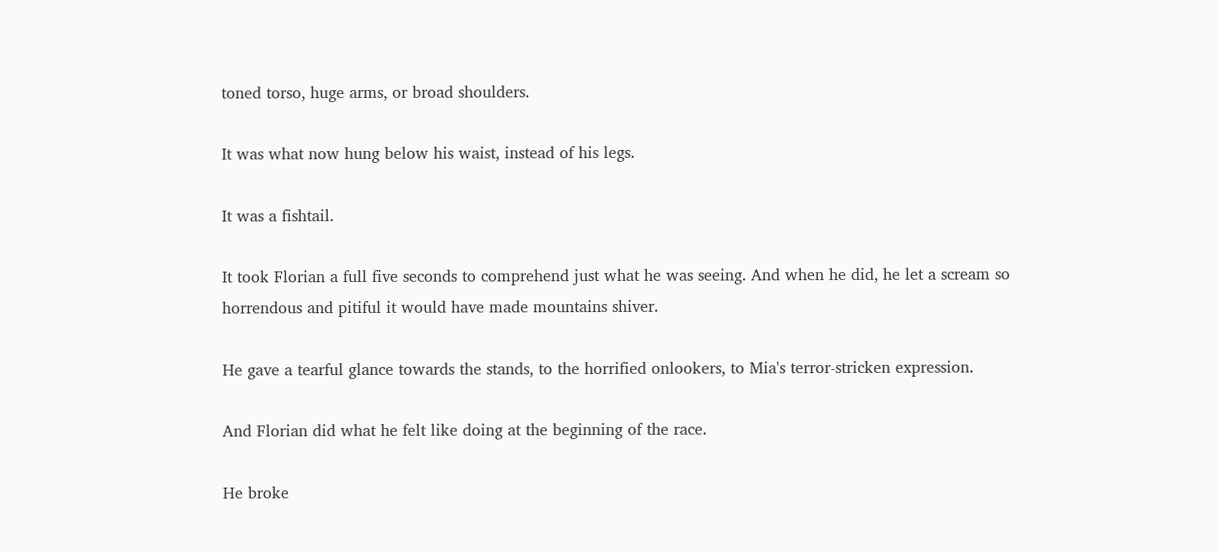toned torso, huge arms, or broad shoulders.

It was what now hung below his waist, instead of his legs.

It was a fishtail.

It took Florian a full five seconds to comprehend just what he was seeing. And when he did, he let a scream so horrendous and pitiful it would have made mountains shiver.

He gave a tearful glance towards the stands, to the horrified onlookers, to Mia's terror-stricken expression.

And Florian did what he felt like doing at the beginning of the race.

He broke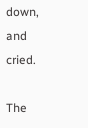down, and cried.

The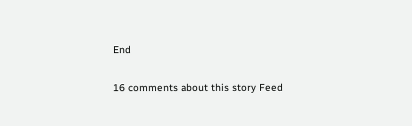End

16 comments about this story Feed